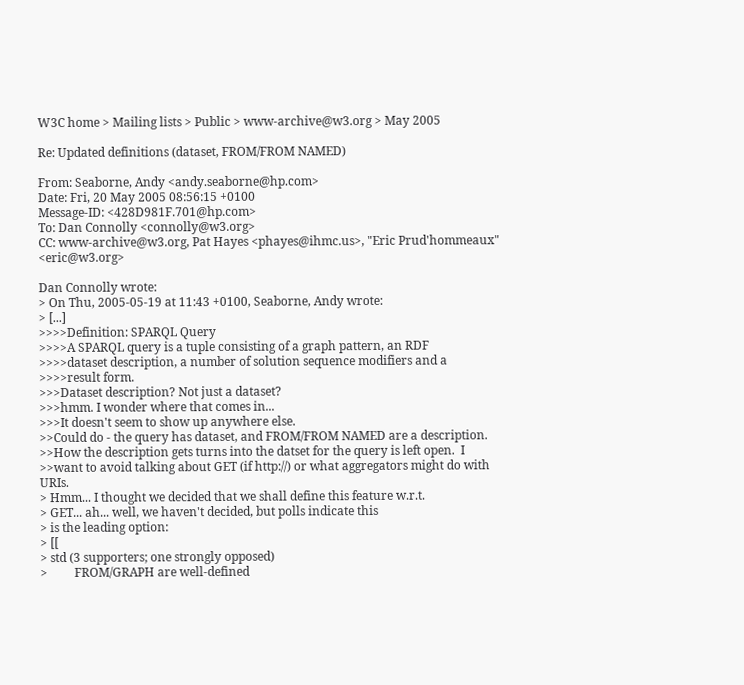W3C home > Mailing lists > Public > www-archive@w3.org > May 2005

Re: Updated definitions (dataset, FROM/FROM NAMED)

From: Seaborne, Andy <andy.seaborne@hp.com>
Date: Fri, 20 May 2005 08:56:15 +0100
Message-ID: <428D981F.701@hp.com>
To: Dan Connolly <connolly@w3.org>
CC: www-archive@w3.org, Pat Hayes <phayes@ihmc.us>, "Eric Prud'hommeaux" <eric@w3.org>

Dan Connolly wrote:
> On Thu, 2005-05-19 at 11:43 +0100, Seaborne, Andy wrote:
> [...]
>>>>Definition: SPARQL Query
>>>>A SPARQL query is a tuple consisting of a graph pattern, an RDF
>>>>dataset description, a number of solution sequence modifiers and a
>>>>result form.
>>>Dataset description? Not just a dataset?
>>>hmm. I wonder where that comes in...
>>>It doesn't seem to show up anywhere else.
>>Could do - the query has dataset, and FROM/FROM NAMED are a description.
>>How the description gets turns into the datset for the query is left open.  I
>>want to avoid talking about GET (if http://) or what aggregators might do with URIs.
> Hmm... I thought we decided that we shall define this feature w.r.t.
> GET... ah... well, we haven't decided, but polls indicate this
> is the leading option:
> [[
> std (3 supporters; one strongly opposed)
>         FROM/GRAPH are well-defined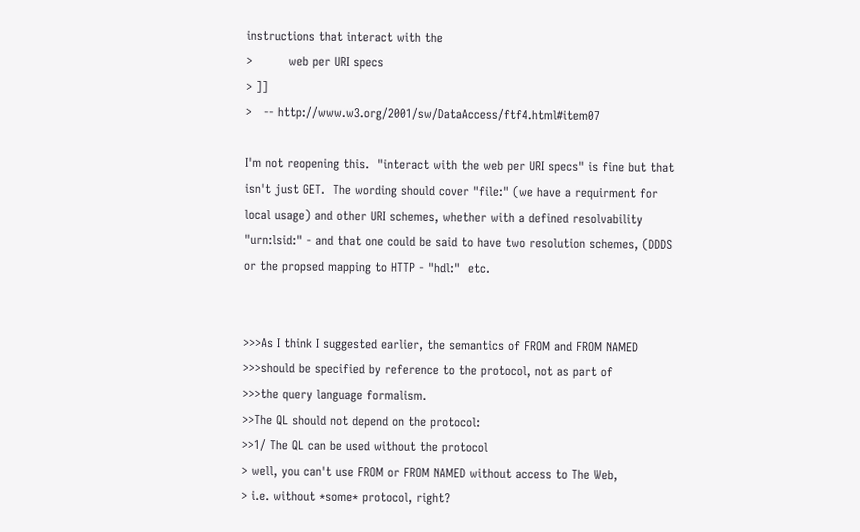instructions that interact with the
>         web per URI specs
> ]]
>   -- http://www.w3.org/2001/sw/DataAccess/ftf4.html#item07

I'm not reopening this.  "interact with the web per URI specs" is fine but that
isn't just GET.  The wording should cover "file:" (we have a requirment for
local usage) and other URI schemes, whether with a defined resolvability
"urn:lsid:" - and that one could be said to have two resolution schemes, (DDDS
or the propsed mapping to HTTP - "hdl:"  etc.


>>>As I think I suggested earlier, the semantics of FROM and FROM NAMED
>>>should be specified by reference to the protocol, not as part of
>>>the query language formalism.
>>The QL should not depend on the protocol:
>>1/ The QL can be used without the protocol
> well, you can't use FROM or FROM NAMED without access to The Web,
> i.e. without *some* protocol, right?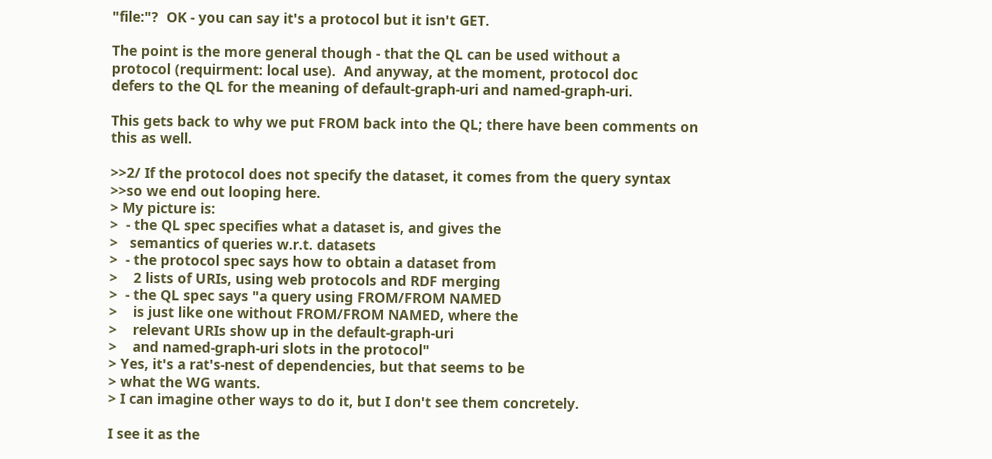"file:"?  OK - you can say it's a protocol but it isn't GET.

The point is the more general though - that the QL can be used without a
protocol (requirment: local use).  And anyway, at the moment, protocol doc
defers to the QL for the meaning of default-graph-uri and named-graph-uri.

This gets back to why we put FROM back into the QL; there have been comments on
this as well.

>>2/ If the protocol does not specify the dataset, it comes from the query syntax
>>so we end out looping here.
> My picture is:
>  - the QL spec specifies what a dataset is, and gives the
>   semantics of queries w.r.t. datasets
>  - the protocol spec says how to obtain a dataset from
>    2 lists of URIs, using web protocols and RDF merging
>  - the QL spec says "a query using FROM/FROM NAMED
>    is just like one without FROM/FROM NAMED, where the
>    relevant URIs show up in the default-graph-uri
>    and named-graph-uri slots in the protocol"
> Yes, it's a rat's-nest of dependencies, but that seems to be
> what the WG wants.
> I can imagine other ways to do it, but I don't see them concretely.

I see it as the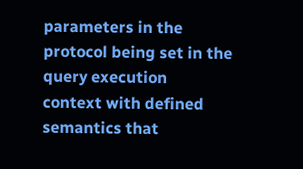parameters in the protocol being set in the query execution
context with defined semantics that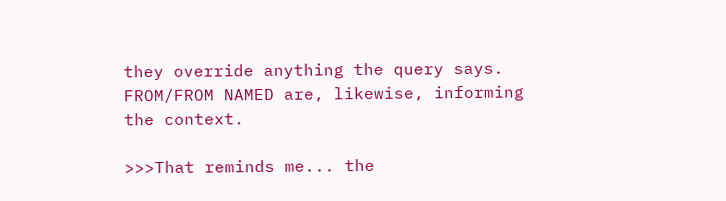they override anything the query says.
FROM/FROM NAMED are, likewise, informing the context.

>>>That reminds me... the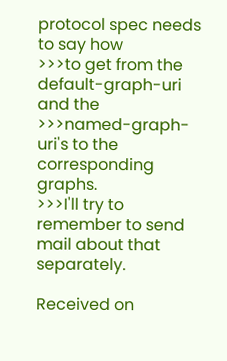protocol spec needs to say how
>>>to get from the default-graph-uri and the
>>>named-graph-uri's to the corresponding graphs.
>>>I'll try to remember to send mail about that separately.

Received on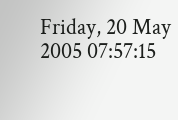Friday, 20 May 2005 07:57:15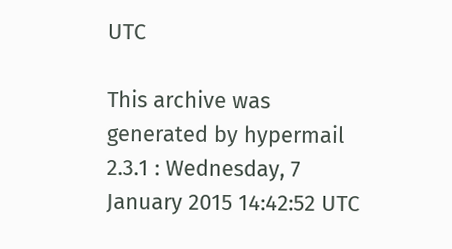UTC

This archive was generated by hypermail 2.3.1 : Wednesday, 7 January 2015 14:42:52 UTC